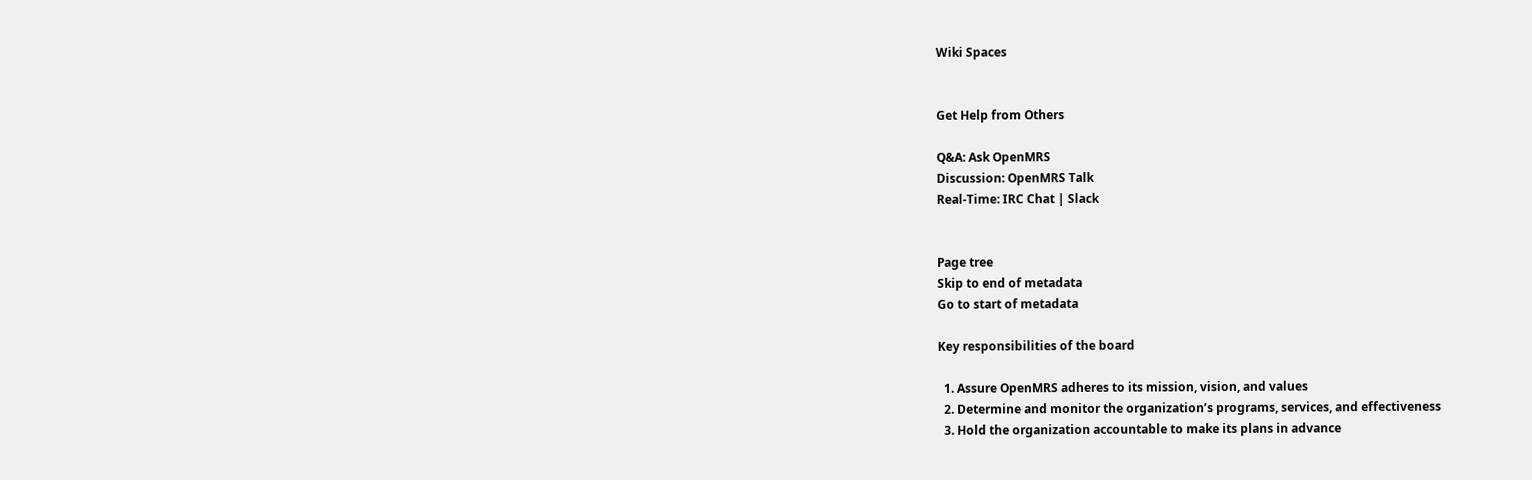Wiki Spaces


Get Help from Others

Q&A: Ask OpenMRS
Discussion: OpenMRS Talk
Real-Time: IRC Chat | Slack


Page tree
Skip to end of metadata
Go to start of metadata

Key responsibilities of the board

  1. Assure OpenMRS adheres to its mission, vision, and values
  2. Determine and monitor the organization’s programs, services, and effectiveness
  3. Hold the organization accountable to make its plans in advance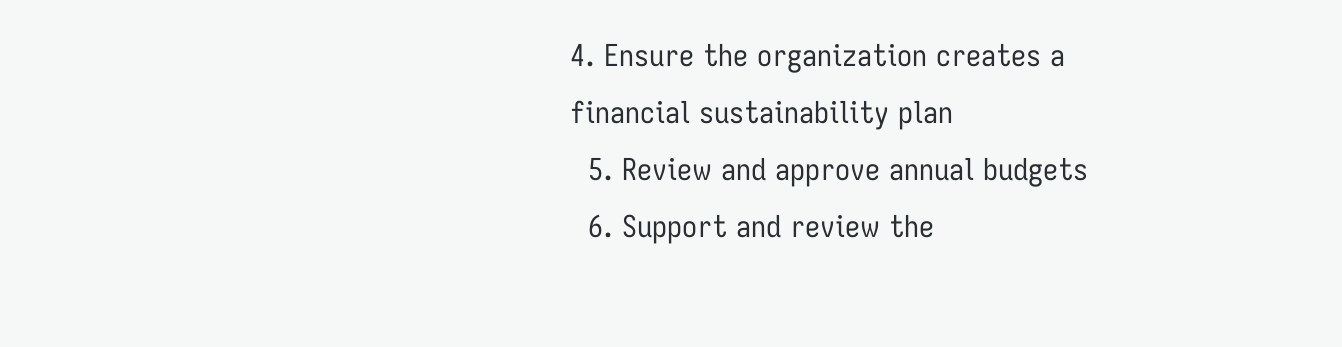4. Ensure the organization creates a financial sustainability plan
  5. Review and approve annual budgets
  6. Support and review the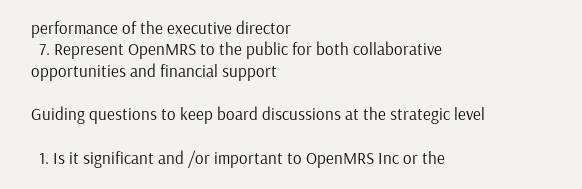performance of the executive director
  7. Represent OpenMRS to the public for both collaborative opportunities and financial support

Guiding questions to keep board discussions at the strategic level

  1. Is it significant and /or important to OpenMRS Inc or the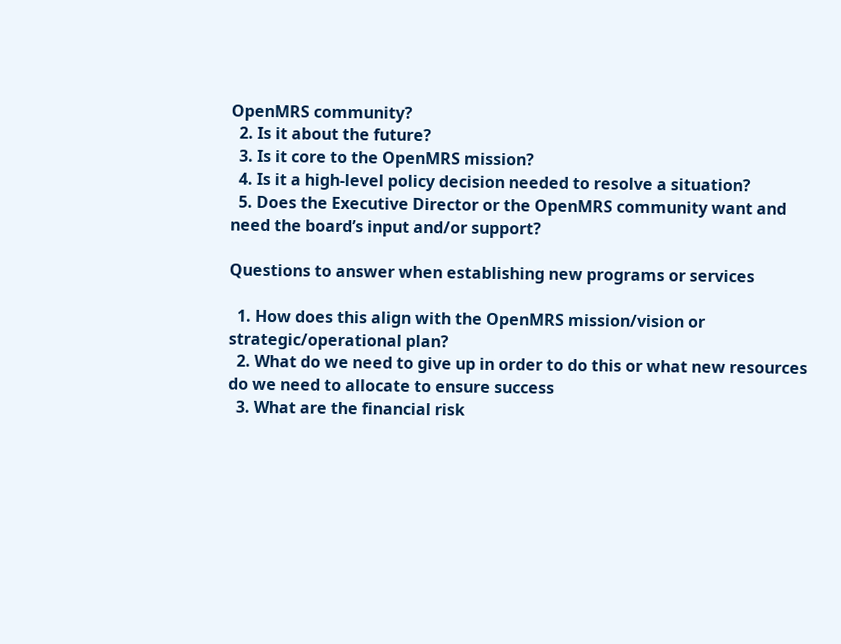OpenMRS community?
  2. Is it about the future?
  3. Is it core to the OpenMRS mission?
  4. Is it a high-level policy decision needed to resolve a situation?
  5. Does the Executive Director or the OpenMRS community want and need the board’s input and/or support?

Questions to answer when establishing new programs or services

  1. How does this align with the OpenMRS mission/vision or strategic/operational plan?
  2. What do we need to give up in order to do this or what new resources do we need to allocate to ensure success
  3. What are the financial risk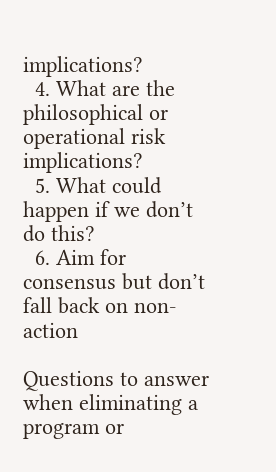implications?
  4. What are the philosophical or operational risk implications?
  5. What could happen if we don’t do this?
  6. Aim for consensus but don’t fall back on non-action

Questions to answer when eliminating a program or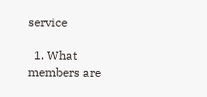service

  1. What members are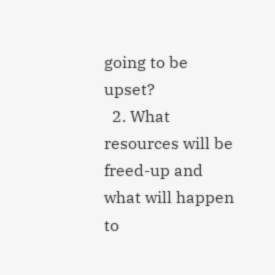going to be upset?
  2. What resources will be freed-up and what will happen to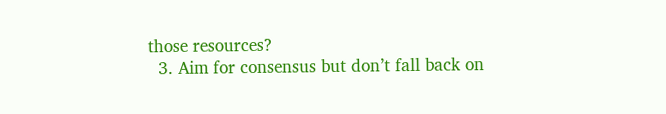those resources?
  3. Aim for consensus but don’t fall back on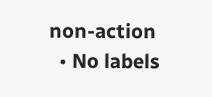non-action
  • No labels